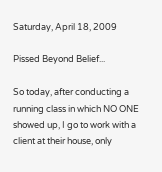Saturday, April 18, 2009

Pissed Beyond Belief...

So today, after conducting a running class in which NO ONE showed up, I go to work with a client at their house, only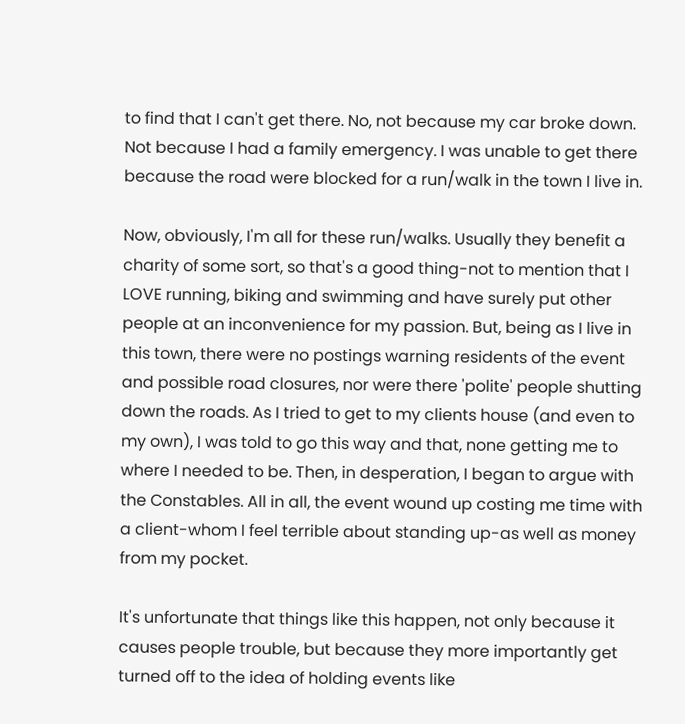to find that I can't get there. No, not because my car broke down. Not because I had a family emergency. I was unable to get there because the road were blocked for a run/walk in the town I live in.

Now, obviously, I'm all for these run/walks. Usually they benefit a charity of some sort, so that's a good thing-not to mention that I LOVE running, biking and swimming and have surely put other people at an inconvenience for my passion. But, being as I live in this town, there were no postings warning residents of the event and possible road closures, nor were there 'polite' people shutting down the roads. As I tried to get to my clients house (and even to my own), I was told to go this way and that, none getting me to where I needed to be. Then, in desperation, I began to argue with the Constables. All in all, the event wound up costing me time with a client-whom I feel terrible about standing up-as well as money from my pocket.

It's unfortunate that things like this happen, not only because it causes people trouble, but because they more importantly get turned off to the idea of holding events like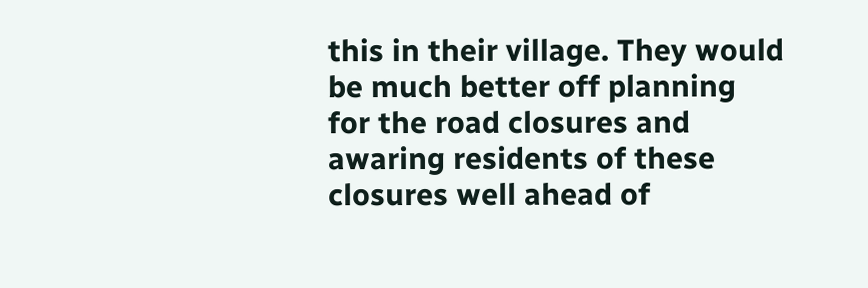this in their village. They would be much better off planning for the road closures and awaring residents of these closures well ahead of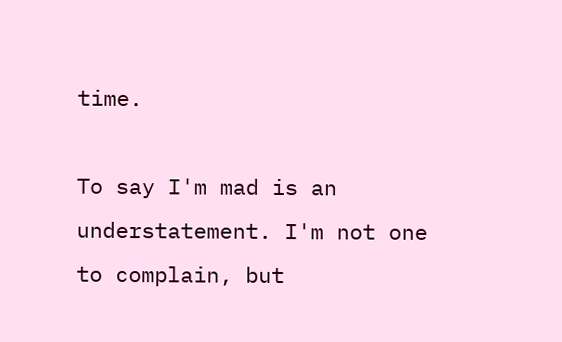time.

To say I'm mad is an understatement. I'm not one to complain, but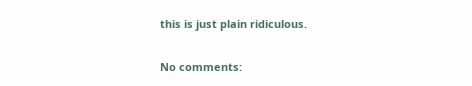this is just plain ridiculous.

No comments: